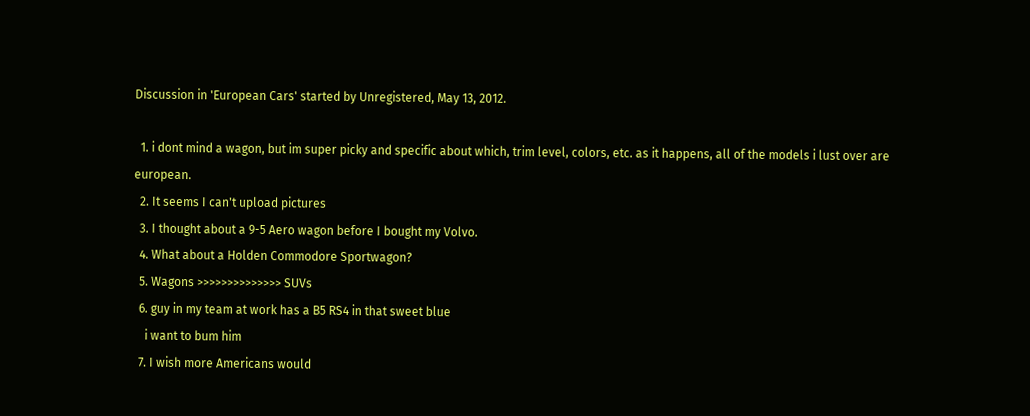Discussion in 'European Cars' started by Unregistered, May 13, 2012.

  1. i dont mind a wagon, but im super picky and specific about which, trim level, colors, etc. as it happens, all of the models i lust over are european.
  2. It seems I can't upload pictures
  3. I thought about a 9-5 Aero wagon before I bought my Volvo.
  4. What about a Holden Commodore Sportwagon?
  5. Wagons >>>>>>>>>>>>>> SUVs
  6. guy in my team at work has a B5 RS4 in that sweet blue
    i want to bum him
  7. I wish more Americans would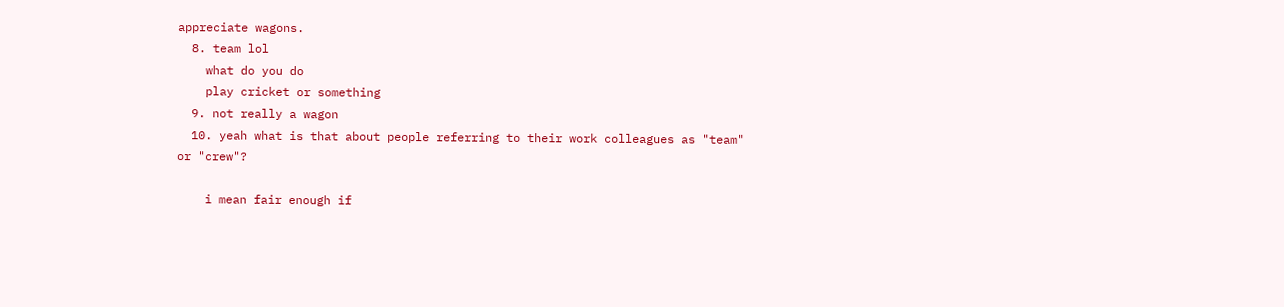appreciate wagons.
  8. team lol
    what do you do
    play cricket or something
  9. not really a wagon
  10. yeah what is that about people referring to their work colleagues as "team" or "crew"?

    i mean fair enough if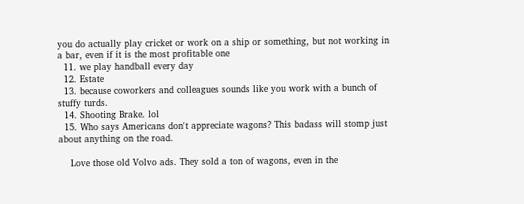you do actually play cricket or work on a ship or something, but not working in a bar, even if it is the most profitable one
  11. we play handball every day
  12. Estate
  13. because coworkers and colleagues sounds like you work with a bunch of stuffy turds.
  14. Shooting Brake. lol
  15. Who says Americans don't appreciate wagons? This badass will stomp just about anything on the road.

    Love those old Volvo ads. They sold a ton of wagons, even in the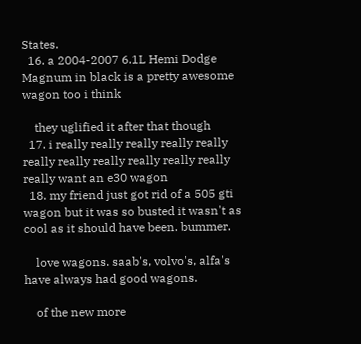States.
  16. a 2004-2007 6.1L Hemi Dodge Magnum in black is a pretty awesome wagon too i think

    they uglified it after that though
  17. i really really really really really really really really really really really really want an e30 wagon
  18. my friend just got rid of a 505 gti wagon but it was so busted it wasn't as cool as it should have been. bummer.

    love wagons. saab's, volvo's, alfa's have always had good wagons.

    of the new more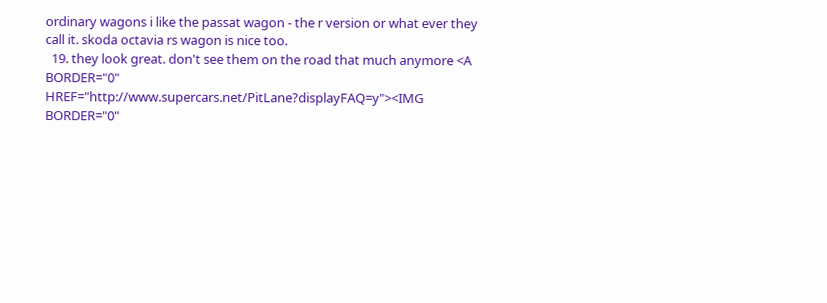ordinary wagons i like the passat wagon - the r version or what ever they call it. skoda octavia rs wagon is nice too.
  19. they look great. don't see them on the road that much anymore <A BORDER="0" HREF="http://www.supercars.net/PitLane?displayFAQ=y"><IMG BORDER="0"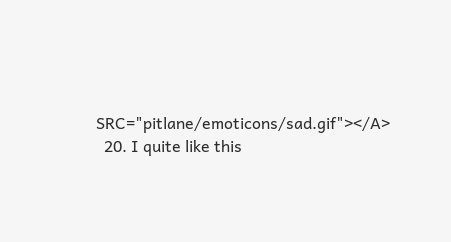SRC="pitlane/emoticons/sad.gif"></A>
  20. I quite like this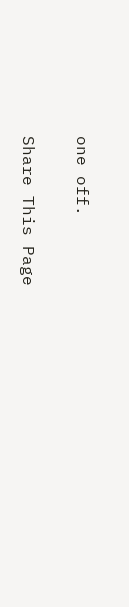one off.

Share This Page